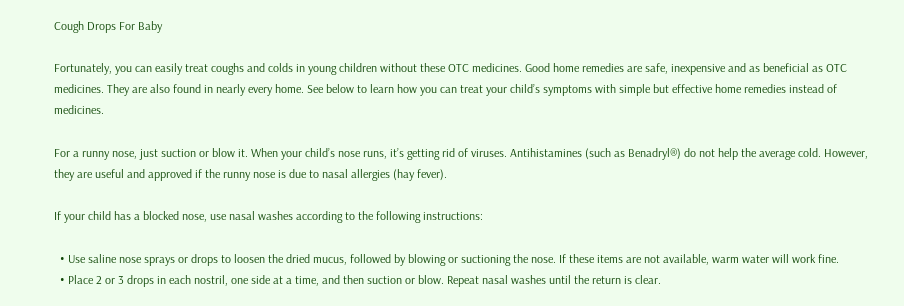Cough Drops For Baby

Fortunately, you can easily treat coughs and colds in young children without these OTC medicines. Good home remedies are safe, inexpensive and as beneficial as OTC medicines. They are also found in nearly every home. See below to learn how you can treat your child’s symptoms with simple but effective home remedies instead of medicines.

For a runny nose, just suction or blow it. When your child’s nose runs, it’s getting rid of viruses. Antihistamines (such as Benadryl®) do not help the average cold. However, they are useful and approved if the runny nose is due to nasal allergies (hay fever).

If your child has a blocked nose, use nasal washes according to the following instructions:

  • Use saline nose sprays or drops to loosen the dried mucus, followed by blowing or suctioning the nose. If these items are not available, warm water will work fine.
  • Place 2 or 3 drops in each nostril, one side at a time, and then suction or blow. Repeat nasal washes until the return is clear.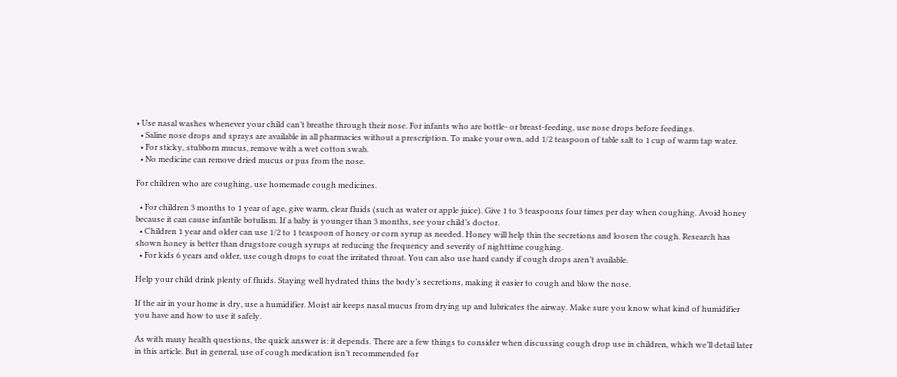• Use nasal washes whenever your child can’t breathe through their nose. For infants who are bottle- or breast-feeding, use nose drops before feedings.
  • Saline nose drops and sprays are available in all pharmacies without a prescription. To make your own, add 1/2 teaspoon of table salt to 1 cup of warm tap water.
  • For sticky, stubborn mucus, remove with a wet cotton swab.
  • No medicine can remove dried mucus or pus from the nose.

For children who are coughing, use homemade cough medicines.

  • For children 3 months to 1 year of age, give warm, clear fluids (such as water or apple juice). Give 1 to 3 teaspoons four times per day when coughing. Avoid honey because it can cause infantile botulism. If a baby is younger than 3 months, see your child’s doctor.
  • Children 1 year and older can use 1/2 to 1 teaspoon of honey or corn syrup as needed. Honey will help thin the secretions and loosen the cough. Research has shown honey is better than drugstore cough syrups at reducing the frequency and severity of nighttime coughing.
  • For kids 6 years and older, use cough drops to coat the irritated throat. You can also use hard candy if cough drops aren’t available.

Help your child drink plenty of fluids. Staying well hydrated thins the body’s secretions, making it easier to cough and blow the nose.

If the air in your home is dry, use a humidifier. Moist air keeps nasal mucus from drying up and lubricates the airway. Make sure you know what kind of humidifier you have and how to use it safely.

As with many health questions, the quick answer is: it depends. There are a few things to consider when discussing cough drop use in children, which we’ll detail later in this article. But in general, use of cough medication isn’t recommended for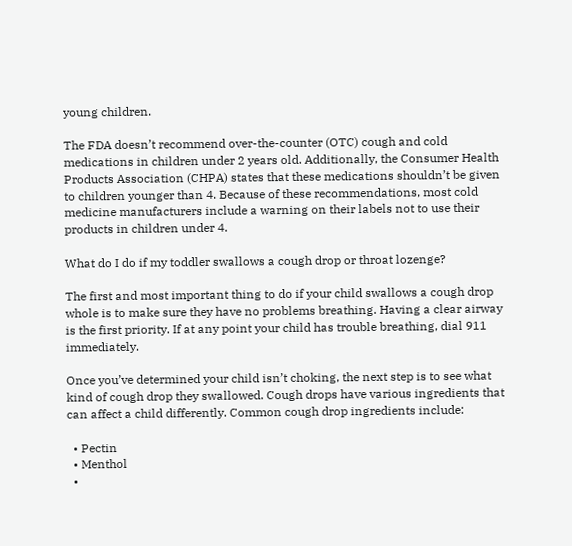young children.

The FDA doesn’t recommend over-the-counter (OTC) cough and cold medications in children under 2 years old. Additionally, the Consumer Health Products Association (CHPA) states that these medications shouldn’t be given to children younger than 4. Because of these recommendations, most cold medicine manufacturers include a warning on their labels not to use their products in children under 4.

What do I do if my toddler swallows a cough drop or throat lozenge?

The first and most important thing to do if your child swallows a cough drop whole is to make sure they have no problems breathing. Having a clear airway is the first priority. If at any point your child has trouble breathing, dial 911 immediately.

Once you’ve determined your child isn’t choking, the next step is to see what kind of cough drop they swallowed. Cough drops have various ingredients that can affect a child differently. Common cough drop ingredients include:

  • Pectin
  • Menthol
  •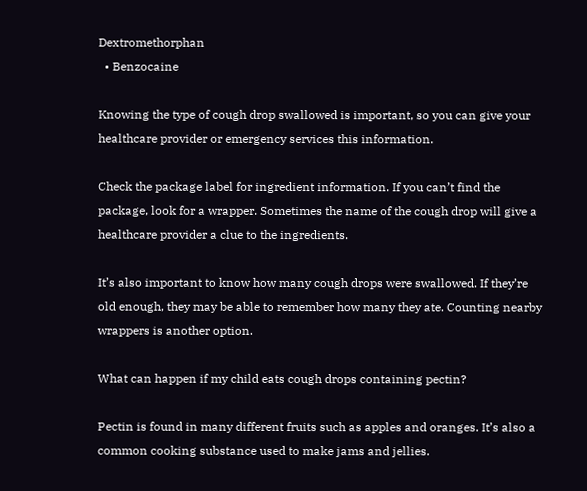Dextromethorphan
  • Benzocaine

Knowing the type of cough drop swallowed is important, so you can give your healthcare provider or emergency services this information.

Check the package label for ingredient information. If you can’t find the package, look for a wrapper. Sometimes the name of the cough drop will give a healthcare provider a clue to the ingredients.

It’s also important to know how many cough drops were swallowed. If they’re old enough, they may be able to remember how many they ate. Counting nearby wrappers is another option.

What can happen if my child eats cough drops containing pectin?

Pectin is found in many different fruits such as apples and oranges. It’s also a common cooking substance used to make jams and jellies.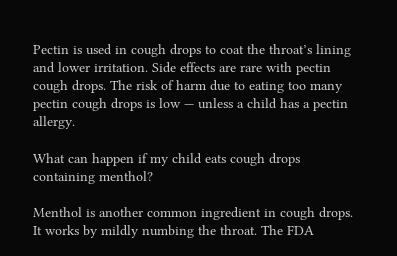Pectin is used in cough drops to coat the throat’s lining and lower irritation. Side effects are rare with pectin cough drops. The risk of harm due to eating too many pectin cough drops is low — unless a child has a pectin allergy.

What can happen if my child eats cough drops containing menthol?

Menthol is another common ingredient in cough drops. It works by mildly numbing the throat. The FDA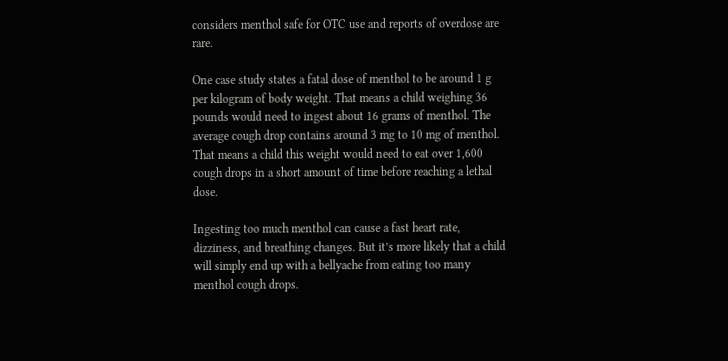considers menthol safe for OTC use and reports of overdose are rare.

One case study states a fatal dose of menthol to be around 1 g per kilogram of body weight. That means a child weighing 36 pounds would need to ingest about 16 grams of menthol. The average cough drop contains around 3 mg to 10 mg of menthol. That means a child this weight would need to eat over 1,600 cough drops in a short amount of time before reaching a lethal dose.

Ingesting too much menthol can cause a fast heart rate, dizziness, and breathing changes. But it’s more likely that a child will simply end up with a bellyache from eating too many menthol cough drops.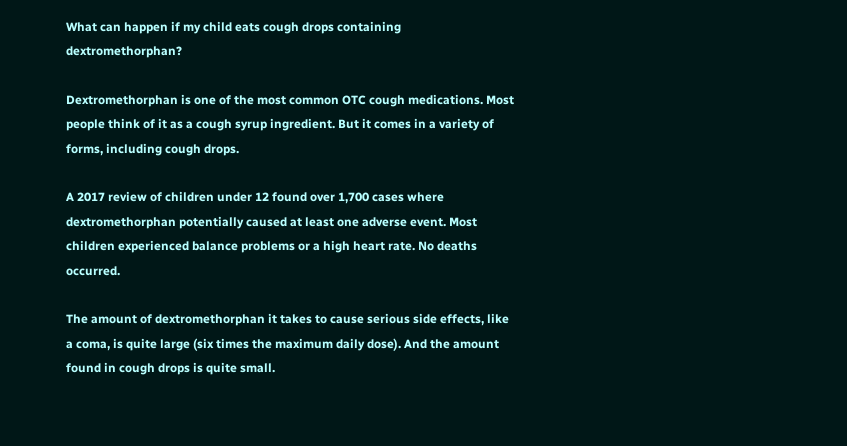What can happen if my child eats cough drops containing dextromethorphan?

Dextromethorphan is one of the most common OTC cough medications. Most people think of it as a cough syrup ingredient. But it comes in a variety of forms, including cough drops.

A 2017 review of children under 12 found over 1,700 cases where dextromethorphan potentially caused at least one adverse event. Most children experienced balance problems or a high heart rate. No deaths occurred.

The amount of dextromethorphan it takes to cause serious side effects, like a coma, is quite large (six times the maximum daily dose). And the amount found in cough drops is quite small.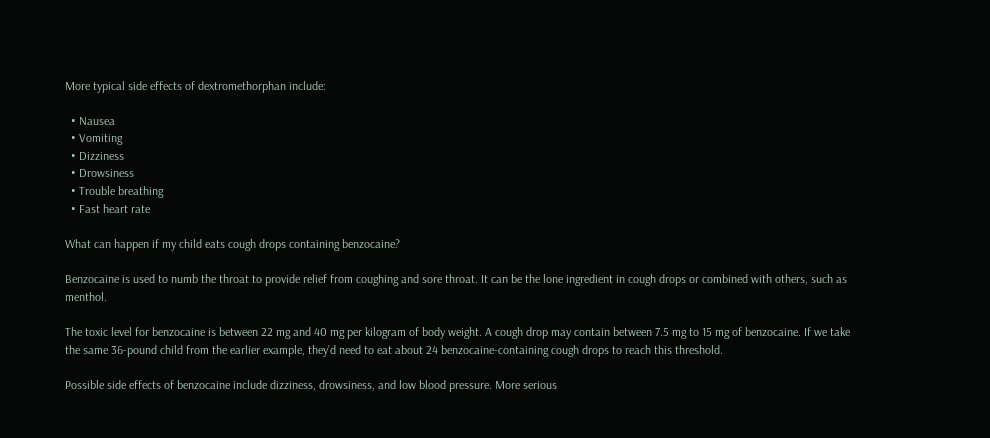More typical side effects of dextromethorphan include:

  • Nausea
  • Vomiting
  • Dizziness
  • Drowsiness
  • Trouble breathing
  • Fast heart rate

What can happen if my child eats cough drops containing benzocaine?

Benzocaine is used to numb the throat to provide relief from coughing and sore throat. It can be the lone ingredient in cough drops or combined with others, such as menthol.

The toxic level for benzocaine is between 22 mg and 40 mg per kilogram of body weight. A cough drop may contain between 7.5 mg to 15 mg of benzocaine. If we take the same 36-pound child from the earlier example, they’d need to eat about 24 benzocaine-containing cough drops to reach this threshold.

Possible side effects of benzocaine include dizziness, drowsiness, and low blood pressure. More serious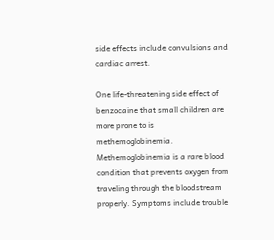side effects include convulsions and cardiac arrest.

One life-threatening side effect of benzocaine that small children are more prone to is methemoglobinemia. Methemoglobinemia is a rare blood condition that prevents oxygen from traveling through the bloodstream properly. Symptoms include trouble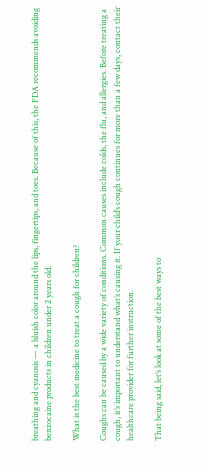breathing and cyanosis — a bluish color around the lips, fingertips, and toes. Because of this, the FDA recommends avoiding benzocaine products in children under 2 years old.

What is the best medicine to treat a cough for children?

Coughs can be caused by a wide variety of conditions. Common causes include colds, the flu, and allergies. Before treating a cough, it’s important to understand what’s causing it. If your child’s cough continues for more than a few days, contact their healthcare provider for further instruction.

That being said, let’s look at some of the best ways to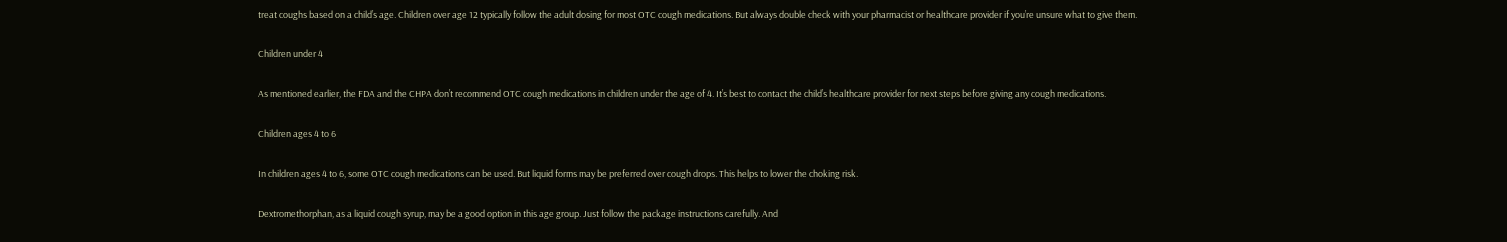treat coughs based on a child’s age. Children over age 12 typically follow the adult dosing for most OTC cough medications. But always double check with your pharmacist or healthcare provider if you’re unsure what to give them.

Children under 4

As mentioned earlier, the FDA and the CHPA don’t recommend OTC cough medications in children under the age of 4. It’s best to contact the child’s healthcare provider for next steps before giving any cough medications.

Children ages 4 to 6

In children ages 4 to 6, some OTC cough medications can be used. But liquid forms may be preferred over cough drops. This helps to lower the choking risk.

Dextromethorphan, as a liquid cough syrup, may be a good option in this age group. Just follow the package instructions carefully. And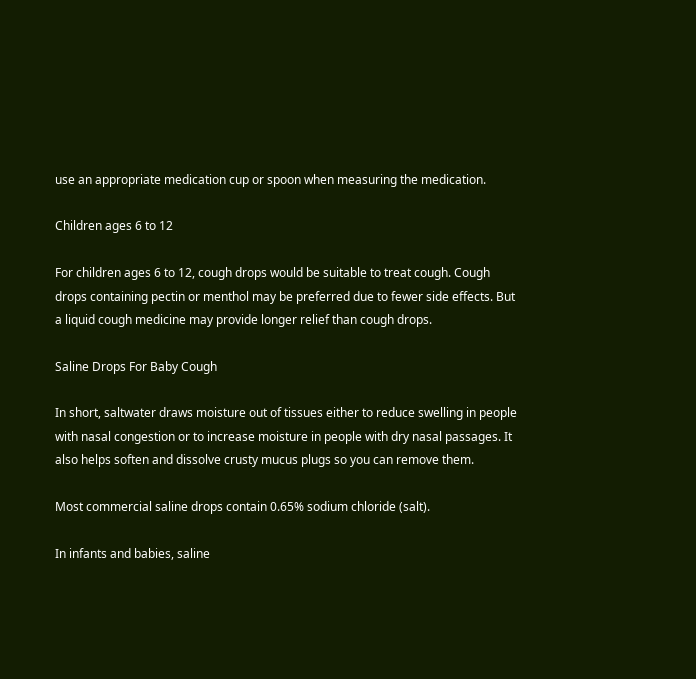use an appropriate medication cup or spoon when measuring the medication.

Children ages 6 to 12

For children ages 6 to 12, cough drops would be suitable to treat cough. Cough drops containing pectin or menthol may be preferred due to fewer side effects. But a liquid cough medicine may provide longer relief than cough drops.

Saline Drops For Baby Cough

In short, saltwater draws moisture out of tissues either to reduce swelling in people with nasal congestion or to increase moisture in people with dry nasal passages. It also helps soften and dissolve crusty mucus plugs so you can remove them.

Most commercial saline drops contain 0.65% sodium chloride (salt).

In infants and babies, saline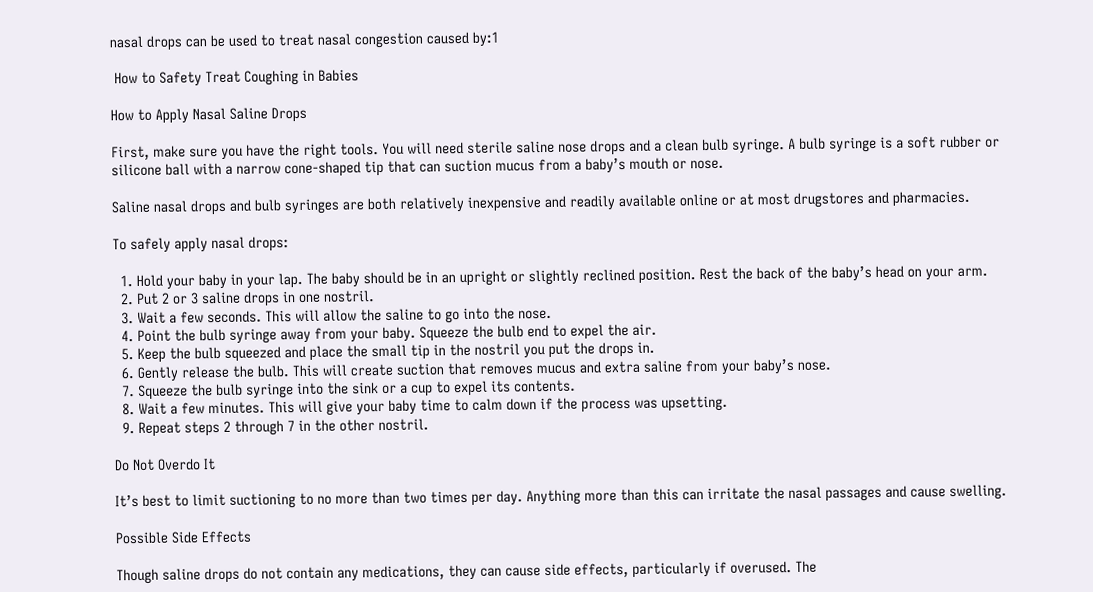nasal drops can be used to treat nasal congestion caused by:1

 How to Safety Treat Coughing in Babies

How to Apply Nasal Saline Drops

First, make sure you have the right tools. You will need sterile saline nose drops and a clean bulb syringe. A bulb syringe is a soft rubber or silicone ball with a narrow cone-shaped tip that can suction mucus from a baby’s mouth or nose.

Saline nasal drops and bulb syringes are both relatively inexpensive and readily available online or at most drugstores and pharmacies.

To safely apply nasal drops:

  1. Hold your baby in your lap. The baby should be in an upright or slightly reclined position. Rest the back of the baby’s head on your arm.
  2. Put 2 or 3 saline drops in one nostril.
  3. Wait a few seconds. This will allow the saline to go into the nose.
  4. Point the bulb syringe away from your baby. Squeeze the bulb end to expel the air.
  5. Keep the bulb squeezed and place the small tip in the nostril you put the drops in.
  6. Gently release the bulb. This will create suction that removes mucus and extra saline from your baby’s nose.
  7. Squeeze the bulb syringe into the sink or a cup to expel its contents.
  8. Wait a few minutes. This will give your baby time to calm down if the process was upsetting.
  9. Repeat steps 2 through 7 in the other nostril.

Do Not Overdo It

It’s best to limit suctioning to no more than two times per day. Anything more than this can irritate the nasal passages and cause swelling.

Possible Side Effects

Though saline drops do not contain any medications, they can cause side effects, particularly if overused. The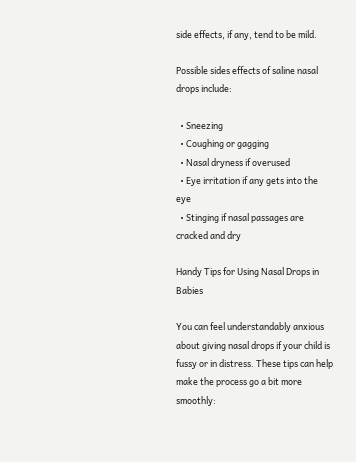side effects, if any, tend to be mild.

Possible sides effects of saline nasal drops include:

  • Sneezing
  • Coughing or gagging
  • Nasal dryness if overused
  • Eye irritation if any gets into the eye
  • Stinging if nasal passages are cracked and dry

Handy Tips for Using Nasal Drops in Babies

You can feel understandably anxious about giving nasal drops if your child is fussy or in distress. These tips can help make the process go a bit more smoothly: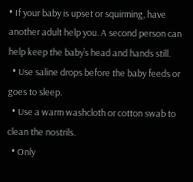• If your baby is upset or squirming, have another adult help you. A second person can help keep the baby’s head and hands still.
  • Use saline drops before the baby feeds or goes to sleep.
  • Use a warm washcloth or cotton swab to clean the nostrils.
  • Only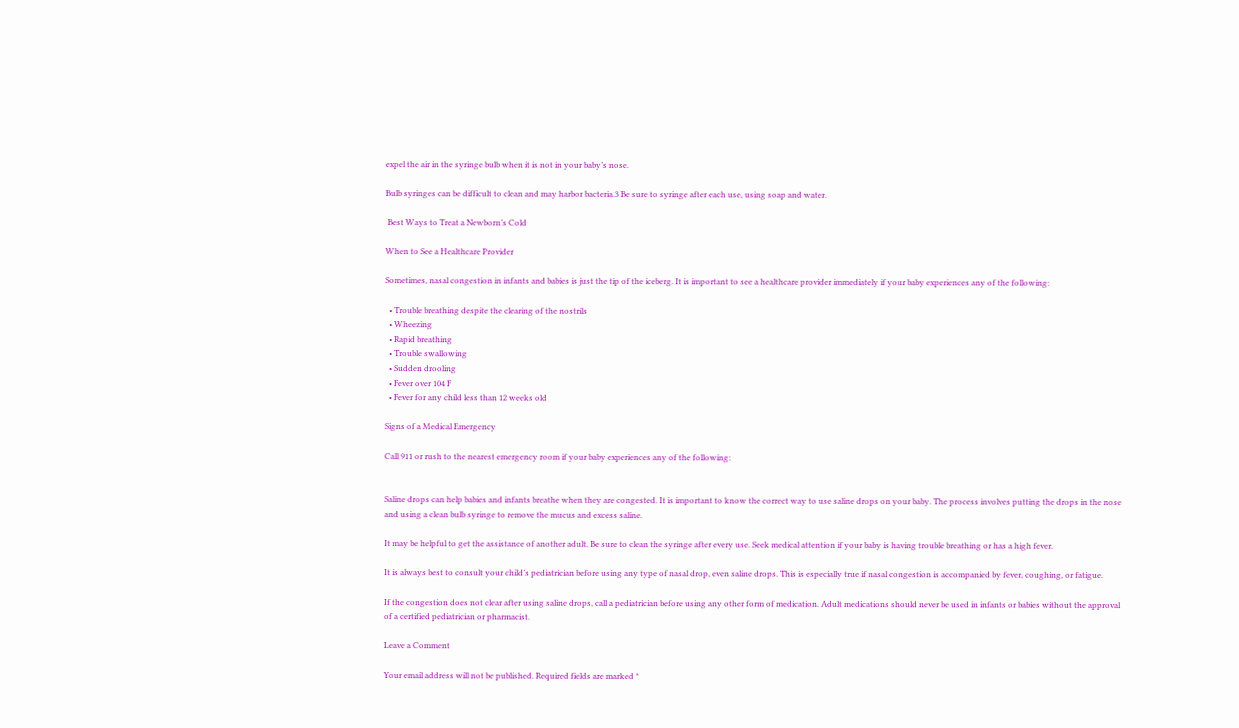expel the air in the syringe bulb when it is not in your baby’s nose.

Bulb syringes can be difficult to clean and may harbor bacteria.3 Be sure to syringe after each use, using soap and water.

 Best Ways to Treat a Newborn’s Cold

When to See a Healthcare Provider

Sometimes, nasal congestion in infants and babies is just the tip of the iceberg. It is important to see a healthcare provider immediately if your baby experiences any of the following:

  • Trouble breathing despite the clearing of the nostrils
  • Wheezing
  • Rapid breathing
  • Trouble swallowing
  • Sudden drooling
  • Fever over 104 F
  • Fever for any child less than 12 weeks old

Signs of a Medical Emergency

Call 911 or rush to the nearest emergency room if your baby experiences any of the following:


Saline drops can help babies and infants breathe when they are congested. It is important to know the correct way to use saline drops on your baby. The process involves putting the drops in the nose and using a clean bulb syringe to remove the mucus and excess saline.

It may be helpful to get the assistance of another adult. Be sure to clean the syringe after every use. Seek medical attention if your baby is having trouble breathing or has a high fever.

It is always best to consult your child’s pediatrician before using any type of nasal drop, even saline drops. This is especially true if nasal congestion is accompanied by fever, coughing, or fatigue.

If the congestion does not clear after using saline drops, call a pediatrician before using any other form of medication. Adult medications should never be used in infants or babies without the approval of a certified pediatrician or pharmacist.

Leave a Comment

Your email address will not be published. Required fields are marked *